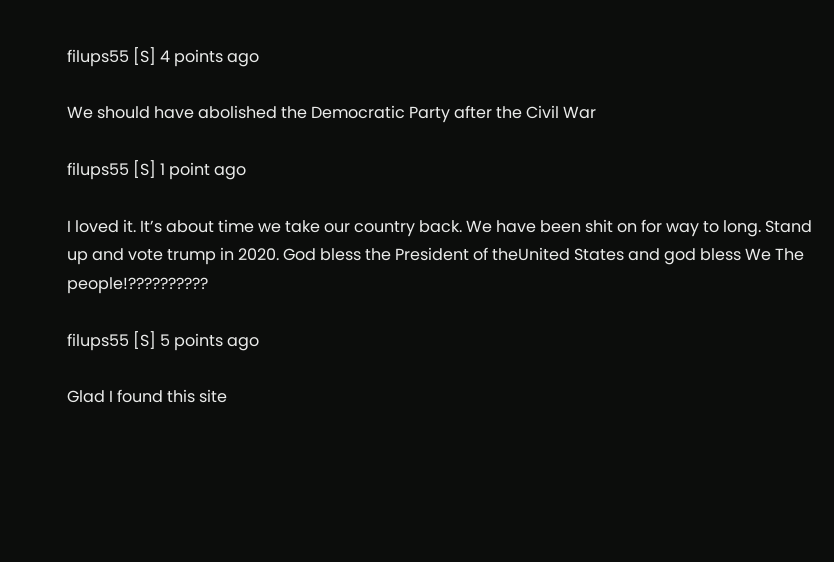filups55 [S] 4 points ago

We should have abolished the Democratic Party after the Civil War

filups55 [S] 1 point ago

I loved it. It’s about time we take our country back. We have been shit on for way to long. Stand up and vote trump in 2020. God bless the President of theUnited States and god bless We The people!??????????

filups55 [S] 5 points ago

Glad I found this site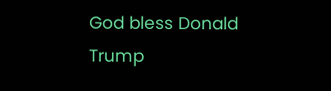God bless Donald Trump